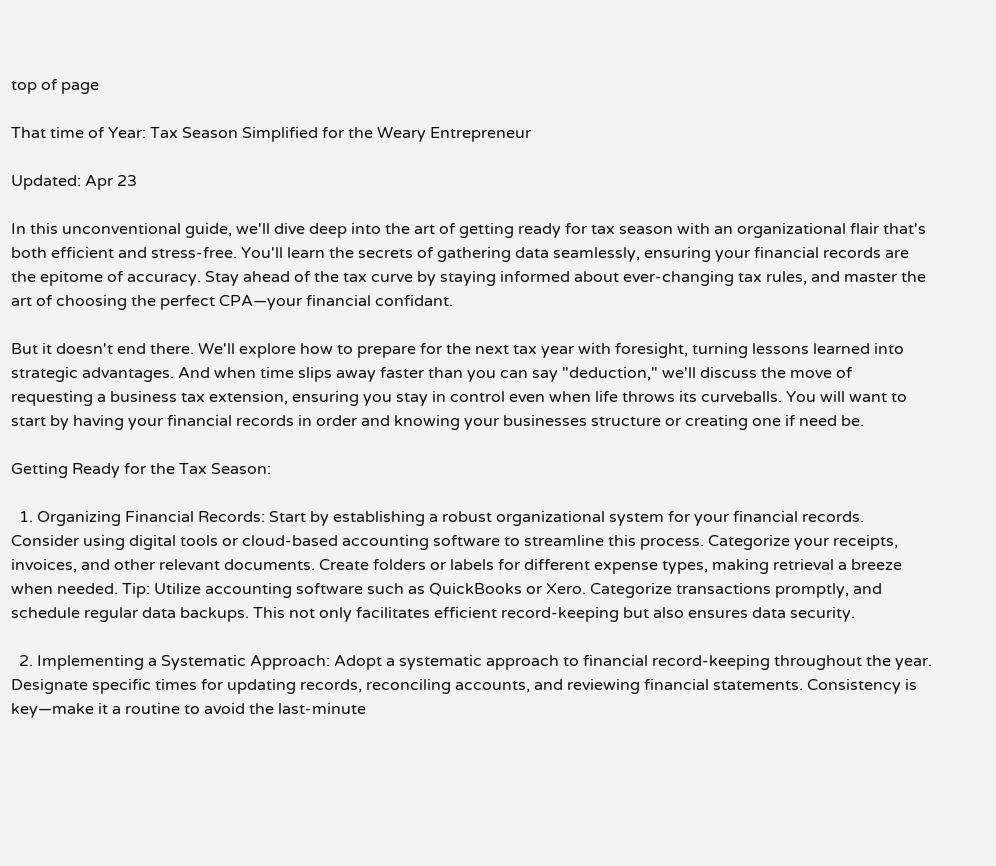top of page

That time of Year: Tax Season Simplified for the Weary Entrepreneur

Updated: Apr 23

In this unconventional guide, we'll dive deep into the art of getting ready for tax season with an organizational flair that's both efficient and stress-free. You'll learn the secrets of gathering data seamlessly, ensuring your financial records are the epitome of accuracy. Stay ahead of the tax curve by staying informed about ever-changing tax rules, and master the art of choosing the perfect CPA—your financial confidant.

But it doesn't end there. We'll explore how to prepare for the next tax year with foresight, turning lessons learned into strategic advantages. And when time slips away faster than you can say "deduction," we'll discuss the move of requesting a business tax extension, ensuring you stay in control even when life throws its curveballs. You will want to start by having your financial records in order and knowing your businesses structure or creating one if need be.

Getting Ready for the Tax Season:

  1. Organizing Financial Records: Start by establishing a robust organizational system for your financial records. Consider using digital tools or cloud-based accounting software to streamline this process. Categorize your receipts, invoices, and other relevant documents. Create folders or labels for different expense types, making retrieval a breeze when needed. Tip: Utilize accounting software such as QuickBooks or Xero. Categorize transactions promptly, and schedule regular data backups. This not only facilitates efficient record-keeping but also ensures data security.

  2. Implementing a Systematic Approach: Adopt a systematic approach to financial record-keeping throughout the year. Designate specific times for updating records, reconciling accounts, and reviewing financial statements. Consistency is key—make it a routine to avoid the last-minute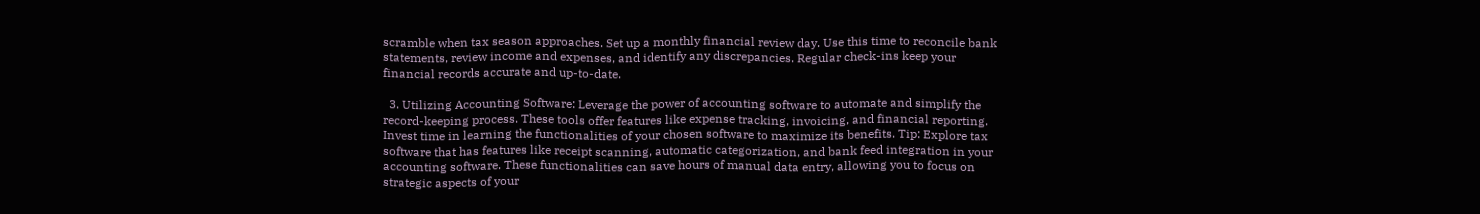scramble when tax season approaches. Set up a monthly financial review day. Use this time to reconcile bank statements, review income and expenses, and identify any discrepancies. Regular check-ins keep your financial records accurate and up-to-date.

  3. Utilizing Accounting Software: Leverage the power of accounting software to automate and simplify the record-keeping process. These tools offer features like expense tracking, invoicing, and financial reporting. Invest time in learning the functionalities of your chosen software to maximize its benefits. Tip: Explore tax software that has features like receipt scanning, automatic categorization, and bank feed integration in your accounting software. These functionalities can save hours of manual data entry, allowing you to focus on strategic aspects of your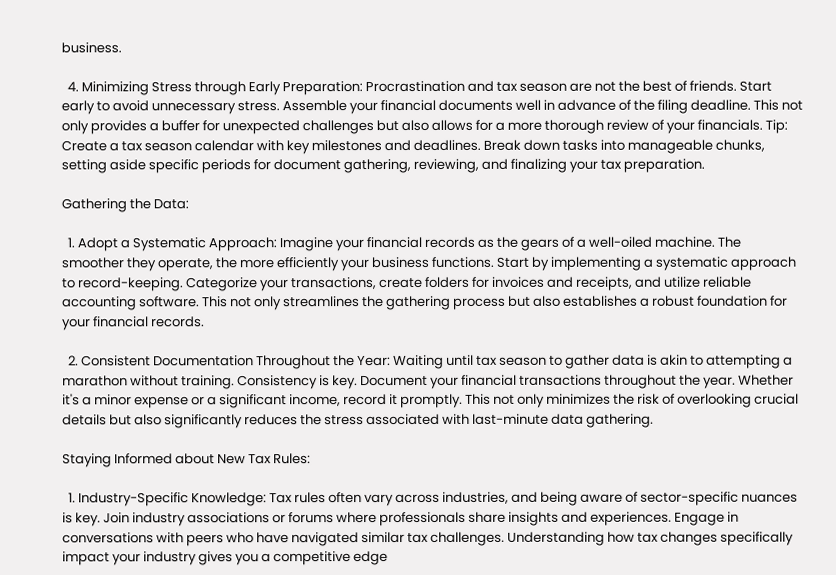business.

  4. Minimizing Stress through Early Preparation: Procrastination and tax season are not the best of friends. Start early to avoid unnecessary stress. Assemble your financial documents well in advance of the filing deadline. This not only provides a buffer for unexpected challenges but also allows for a more thorough review of your financials. Tip: Create a tax season calendar with key milestones and deadlines. Break down tasks into manageable chunks, setting aside specific periods for document gathering, reviewing, and finalizing your tax preparation.

Gathering the Data:

  1. Adopt a Systematic Approach: Imagine your financial records as the gears of a well-oiled machine. The smoother they operate, the more efficiently your business functions. Start by implementing a systematic approach to record-keeping. Categorize your transactions, create folders for invoices and receipts, and utilize reliable accounting software. This not only streamlines the gathering process but also establishes a robust foundation for your financial records.

  2. Consistent Documentation Throughout the Year: Waiting until tax season to gather data is akin to attempting a marathon without training. Consistency is key. Document your financial transactions throughout the year. Whether it's a minor expense or a significant income, record it promptly. This not only minimizes the risk of overlooking crucial details but also significantly reduces the stress associated with last-minute data gathering.

Staying Informed about New Tax Rules:

  1. Industry-Specific Knowledge: Tax rules often vary across industries, and being aware of sector-specific nuances is key. Join industry associations or forums where professionals share insights and experiences. Engage in conversations with peers who have navigated similar tax challenges. Understanding how tax changes specifically impact your industry gives you a competitive edge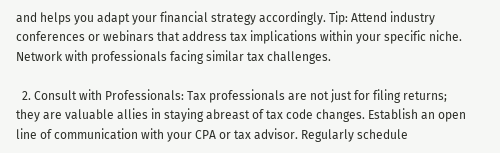and helps you adapt your financial strategy accordingly. Tip: Attend industry conferences or webinars that address tax implications within your specific niche. Network with professionals facing similar tax challenges.

  2. Consult with Professionals: Tax professionals are not just for filing returns; they are valuable allies in staying abreast of tax code changes. Establish an open line of communication with your CPA or tax advisor. Regularly schedule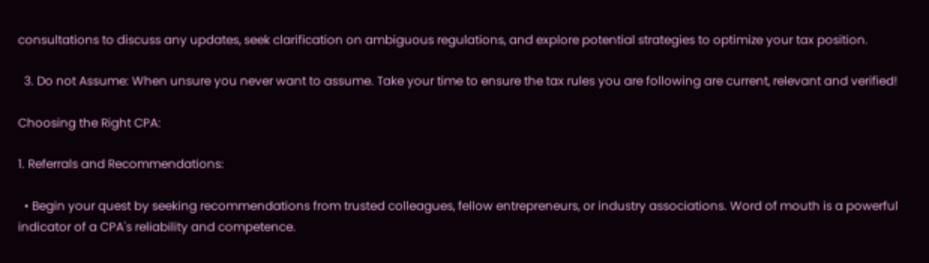consultations to discuss any updates, seek clarification on ambiguous regulations, and explore potential strategies to optimize your tax position.

  3. Do not Assume: When unsure you never want to assume. Take your time to ensure the tax rules you are following are current, relevant and verified!

Choosing the Right CPA:

1. Referrals and Recommendations:

  • Begin your quest by seeking recommendations from trusted colleagues, fellow entrepreneurs, or industry associations. Word of mouth is a powerful indicator of a CPA's reliability and competence.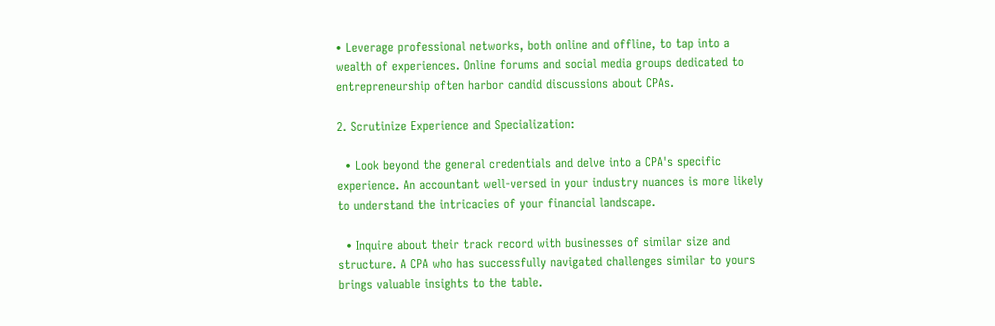• Leverage professional networks, both online and offline, to tap into a wealth of experiences. Online forums and social media groups dedicated to entrepreneurship often harbor candid discussions about CPAs.

2. Scrutinize Experience and Specialization:

  • Look beyond the general credentials and delve into a CPA's specific experience. An accountant well-versed in your industry nuances is more likely to understand the intricacies of your financial landscape.

  • Inquire about their track record with businesses of similar size and structure. A CPA who has successfully navigated challenges similar to yours brings valuable insights to the table.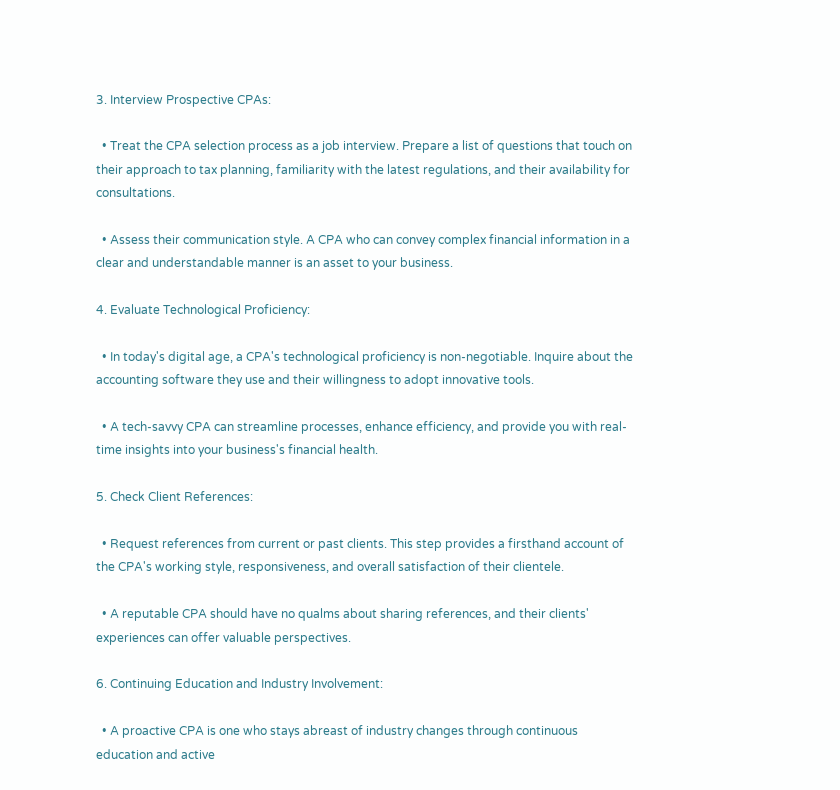3. Interview Prospective CPAs:

  • Treat the CPA selection process as a job interview. Prepare a list of questions that touch on their approach to tax planning, familiarity with the latest regulations, and their availability for consultations.

  • Assess their communication style. A CPA who can convey complex financial information in a clear and understandable manner is an asset to your business.

4. Evaluate Technological Proficiency:

  • In today's digital age, a CPA's technological proficiency is non-negotiable. Inquire about the accounting software they use and their willingness to adopt innovative tools.

  • A tech-savvy CPA can streamline processes, enhance efficiency, and provide you with real-time insights into your business's financial health.

5. Check Client References:

  • Request references from current or past clients. This step provides a firsthand account of the CPA's working style, responsiveness, and overall satisfaction of their clientele.

  • A reputable CPA should have no qualms about sharing references, and their clients' experiences can offer valuable perspectives.

6. Continuing Education and Industry Involvement:

  • A proactive CPA is one who stays abreast of industry changes through continuous education and active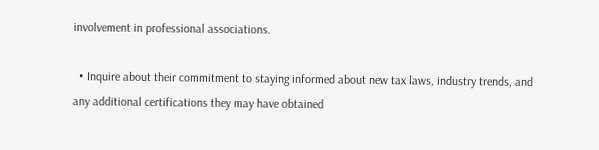involvement in professional associations.

  • Inquire about their commitment to staying informed about new tax laws, industry trends, and any additional certifications they may have obtained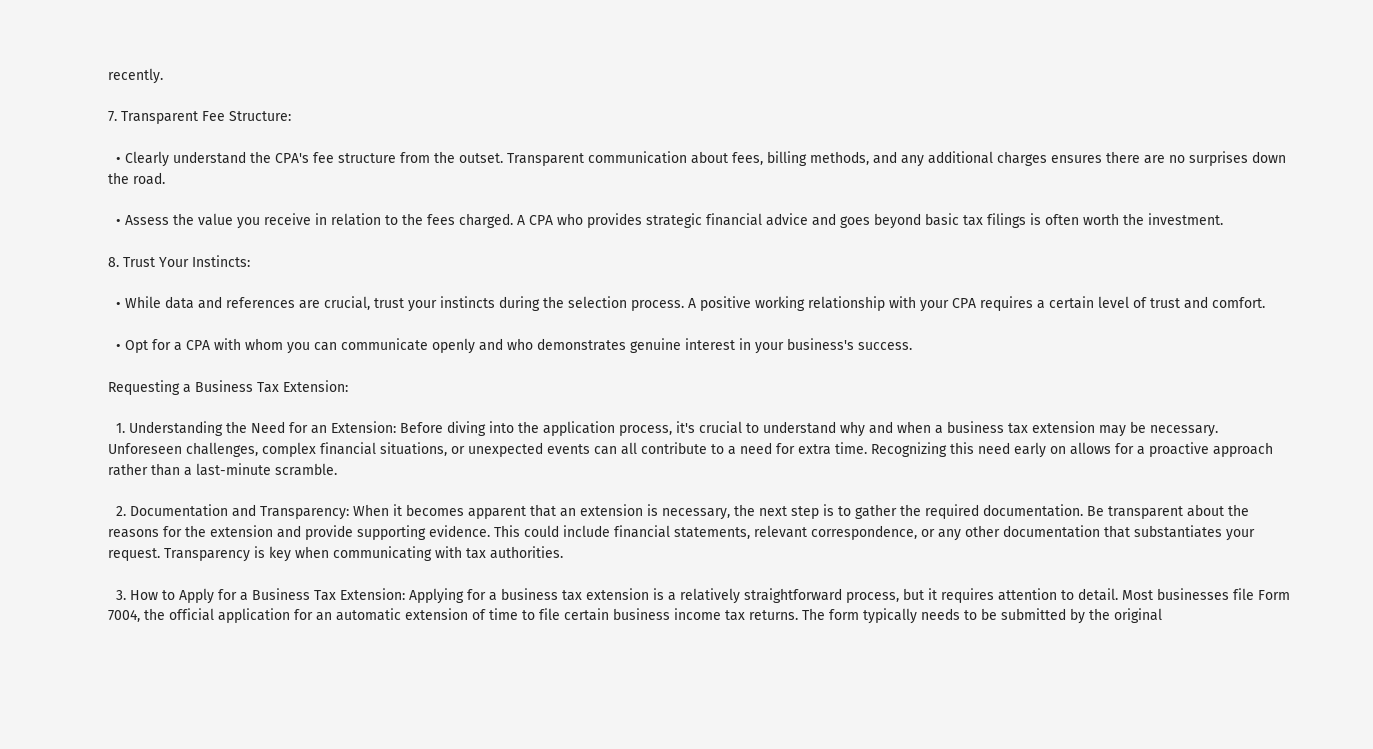recently.

7. Transparent Fee Structure:

  • Clearly understand the CPA's fee structure from the outset. Transparent communication about fees, billing methods, and any additional charges ensures there are no surprises down the road.

  • Assess the value you receive in relation to the fees charged. A CPA who provides strategic financial advice and goes beyond basic tax filings is often worth the investment.

8. Trust Your Instincts:

  • While data and references are crucial, trust your instincts during the selection process. A positive working relationship with your CPA requires a certain level of trust and comfort.

  • Opt for a CPA with whom you can communicate openly and who demonstrates genuine interest in your business's success.

Requesting a Business Tax Extension:

  1. Understanding the Need for an Extension: Before diving into the application process, it's crucial to understand why and when a business tax extension may be necessary. Unforeseen challenges, complex financial situations, or unexpected events can all contribute to a need for extra time. Recognizing this need early on allows for a proactive approach rather than a last-minute scramble.

  2. Documentation and Transparency: When it becomes apparent that an extension is necessary, the next step is to gather the required documentation. Be transparent about the reasons for the extension and provide supporting evidence. This could include financial statements, relevant correspondence, or any other documentation that substantiates your request. Transparency is key when communicating with tax authorities.

  3. How to Apply for a Business Tax Extension: Applying for a business tax extension is a relatively straightforward process, but it requires attention to detail. Most businesses file Form 7004, the official application for an automatic extension of time to file certain business income tax returns. The form typically needs to be submitted by the original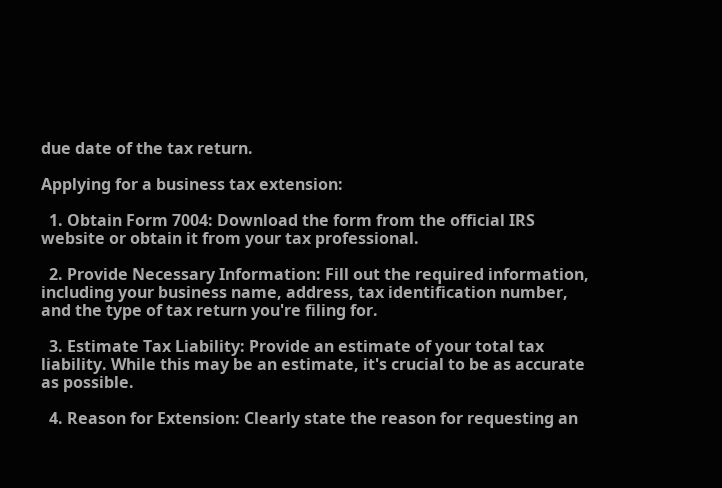due date of the tax return.

Applying for a business tax extension:

  1. Obtain Form 7004: Download the form from the official IRS website or obtain it from your tax professional.

  2. Provide Necessary Information: Fill out the required information, including your business name, address, tax identification number, and the type of tax return you're filing for.

  3. Estimate Tax Liability: Provide an estimate of your total tax liability. While this may be an estimate, it's crucial to be as accurate as possible.

  4. Reason for Extension: Clearly state the reason for requesting an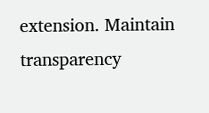extension. Maintain transparency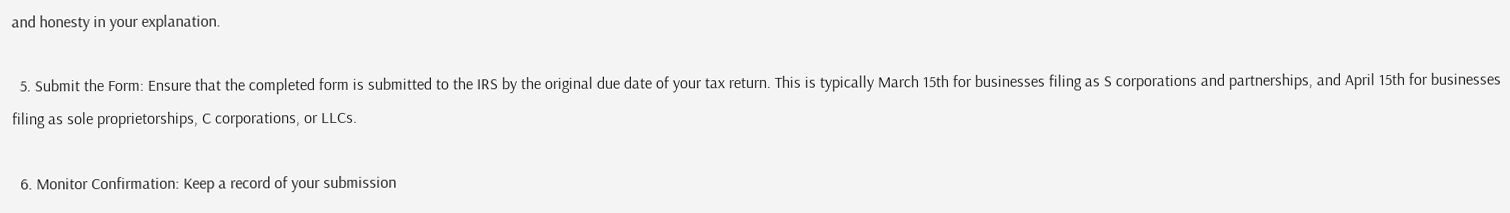and honesty in your explanation.

  5. Submit the Form: Ensure that the completed form is submitted to the IRS by the original due date of your tax return. This is typically March 15th for businesses filing as S corporations and partnerships, and April 15th for businesses filing as sole proprietorships, C corporations, or LLCs.

  6. Monitor Confirmation: Keep a record of your submission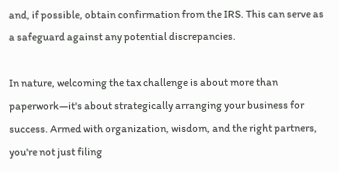and, if possible, obtain confirmation from the IRS. This can serve as a safeguard against any potential discrepancies.

In nature, welcoming the tax challenge is about more than paperwork—it's about strategically arranging your business for success. Armed with organization, wisdom, and the right partners, you're not just filing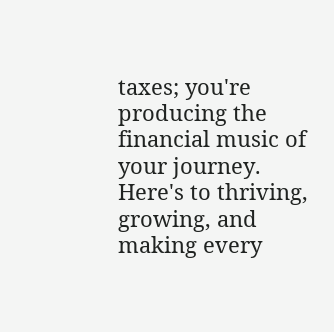taxes; you're producing the financial music of your journey. Here's to thriving, growing, and making every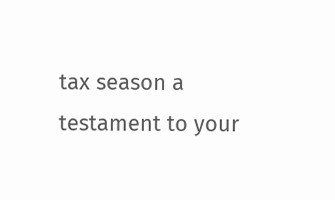tax season a testament to your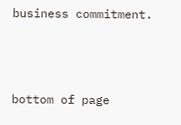business commitment.



bottom of page